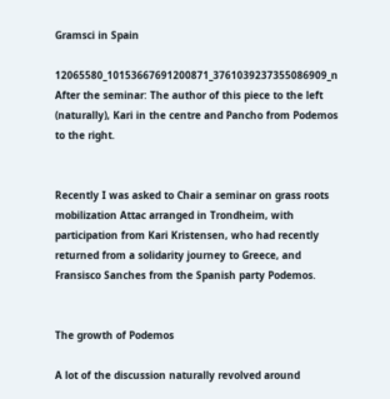Gramsci in Spain

12065580_10153667691200871_3761039237355086909_n After the seminar: The author of this piece to the left (naturally), Kari in the centre and Pancho from Podemos to the right.


Recently I was asked to Chair a seminar on grass roots mobilization Attac arranged in Trondheim, with participation from Kari Kristensen, who had recently returned from a solidarity journey to Greece, and Fransisco Sanches from the Spanish party Podemos.


The growth of Podemos

A lot of the discussion naturally revolved around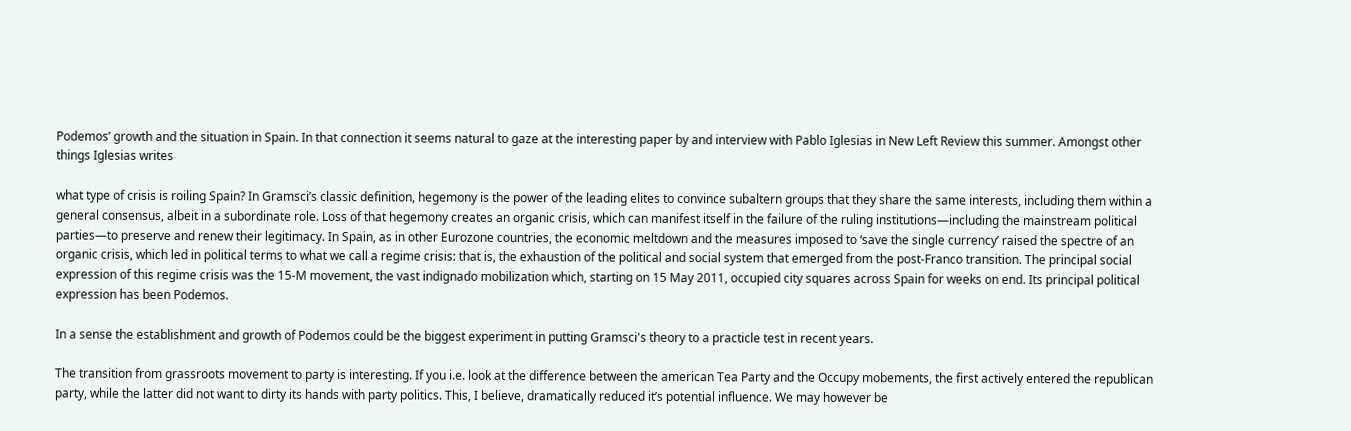Podemos’ growth and the situation in Spain. In that connection it seems natural to gaze at the interesting paper by and interview with Pablo Iglesias in New Left Review this summer. Amongst other things Iglesias writes

what type of crisis is roiling Spain? In Gramsci’s classic definition, hegemony is the power of the leading elites to convince subaltern groups that they share the same interests, including them within a general consensus, albeit in a subordinate role. Loss of that hegemony creates an organic crisis, which can manifest itself in the failure of the ruling institutions—including the mainstream political parties—to preserve and renew their legitimacy. In Spain, as in other Eurozone countries, the economic meltdown and the measures imposed to ‘save the single currency’ raised the spectre of an organic crisis, which led in political terms to what we call a regime crisis: that is, the exhaustion of the political and social system that emerged from the post-Franco transition. The principal social expression of this regime crisis was the 15-M movement, the vast indignado mobilization which, starting on 15 May 2011, occupied city squares across Spain for weeks on end. Its principal political expression has been Podemos.

In a sense the establishment and growth of Podemos could be the biggest experiment in putting Gramsci's theory to a practicle test in recent years.

The transition from grassroots movement to party is interesting. If you i.e. look at the difference between the american Tea Party and the Occupy mobements, the first actively entered the republican party, while the latter did not want to dirty its hands with party politics. This, I believe, dramatically reduced it’s potential influence. We may however be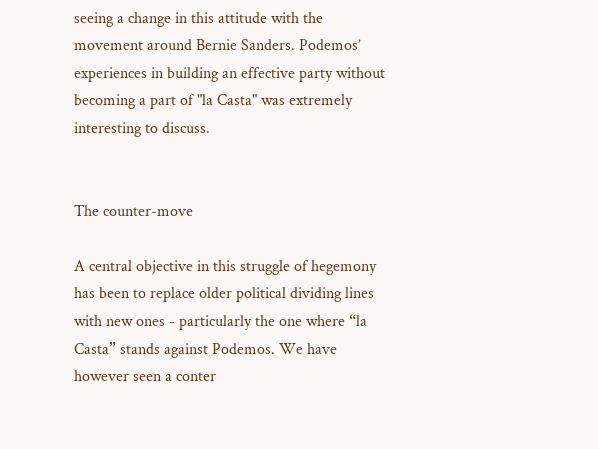seeing a change in this attitude with the movement around Bernie Sanders. Podemos’ experiences in building an effective party without becoming a part of "la Casta" was extremely interesting to discuss.


The counter-move

A central objective in this struggle of hegemony has been to replace older political dividing lines with new ones - particularly the one where “la Casta” stands against Podemos. We have however seen a conter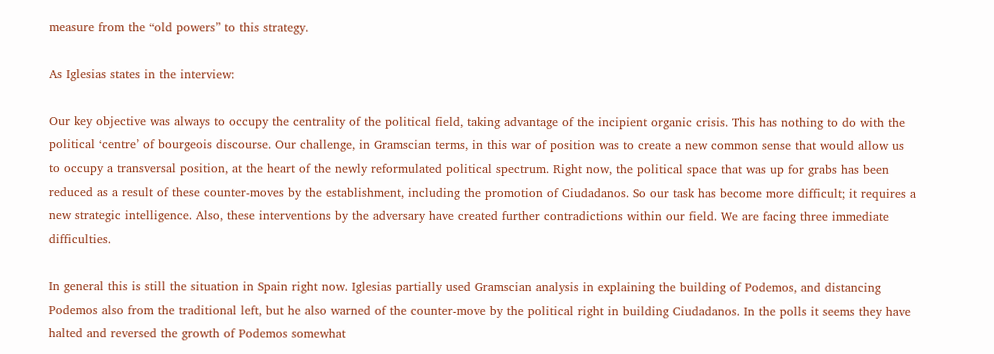measure from the “old powers” to this strategy.

As Iglesias states in the interview:

Our key objective was always to occupy the centrality of the political field, taking advantage of the incipient organic crisis. This has nothing to do with the political ‘centre’ of bourgeois discourse. Our challenge, in Gramscian terms, in this war of position was to create a new common sense that would allow us to occupy a transversal position, at the heart of the newly reformulated political spectrum. Right now, the political space that was up for grabs has been reduced as a result of these counter-moves by the establishment, including the promotion of Ciudadanos. So our task has become more difficult; it requires a new strategic intelligence. Also, these interventions by the adversary have created further contradictions within our field. We are facing three immediate difficulties.

In general this is still the situation in Spain right now. Iglesias partially used Gramscian analysis in explaining the building of Podemos, and distancing Podemos also from the traditional left, but he also warned of the counter-move by the political right in building Ciudadanos. In the polls it seems they have halted and reversed the growth of Podemos somewhat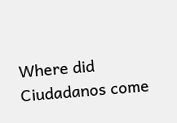Where did Ciudadanos come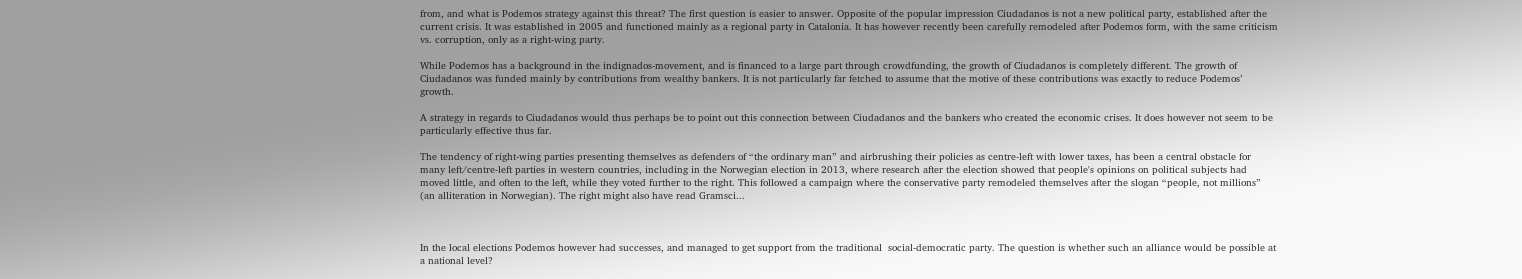from, and what is Podemos strategy against this threat? The first question is easier to answer. Opposite of the popular impression Ciudadanos is not a new political party, established after the current crisis. It was established in 2005 and functioned mainly as a regional party in Catalonia. It has however recently been carefully remodeled after Podemos form, with the same criticism vs. corruption, only as a right-wing party.

While Podemos has a background in the indignados-movement, and is financed to a large part through crowdfunding, the growth of Ciudadanos is completely different. The growth of Ciudadanos was funded mainly by contributions from wealthy bankers. It is not particularly far fetched to assume that the motive of these contributions was exactly to reduce Podemos’ growth.

A strategy in regards to Ciudadanos would thus perhaps be to point out this connection between Ciudadanos and the bankers who created the economic crises. It does however not seem to be particularly effective thus far.

The tendency of right-wing parties presenting themselves as defenders of “the ordinary man” and airbrushing their policies as centre-left with lower taxes, has been a central obstacle for many left/centre-left parties in western countries, including in the Norwegian election in 2013, where research after the election showed that people's opinions on political subjects had moved little, and often to the left, while they voted further to the right. This followed a campaign where the conservative party remodeled themselves after the slogan “people, not millions” (an alliteration in Norwegian). The right might also have read Gramsci...



In the local elections Podemos however had successes, and managed to get support from the traditional  social-democratic party. The question is whether such an alliance would be possible at a national level?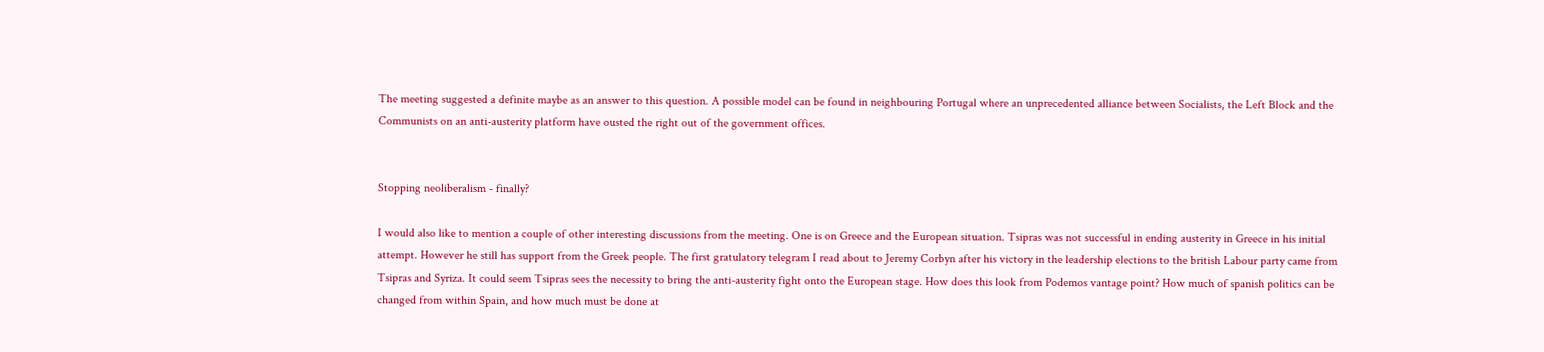The meeting suggested a definite maybe as an answer to this question. A possible model can be found in neighbouring Portugal where an unprecedented alliance between Socialists, the Left Block and the Communists on an anti-austerity platform have ousted the right out of the government offices.


Stopping neoliberalism - finally?

I would also like to mention a couple of other interesting discussions from the meeting. One is on Greece and the European situation. Tsipras was not successful in ending austerity in Greece in his initial attempt. However he still has support from the Greek people. The first gratulatory telegram I read about to Jeremy Corbyn after his victory in the leadership elections to the british Labour party came from Tsipras and Syriza. It could seem Tsipras sees the necessity to bring the anti-austerity fight onto the European stage. How does this look from Podemos vantage point? How much of spanish politics can be changed from within Spain, and how much must be done at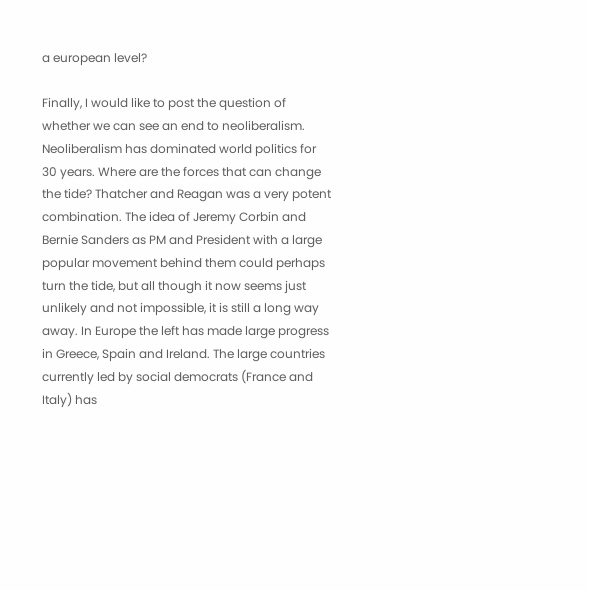a european level?

Finally, I would like to post the question of whether we can see an end to neoliberalism. Neoliberalism has dominated world politics for 30 years. Where are the forces that can change the tide? Thatcher and Reagan was a very potent combination. The idea of Jeremy Corbin and Bernie Sanders as PM and President with a large popular movement behind them could perhaps turn the tide, but all though it now seems just unlikely and not impossible, it is still a long way away. In Europe the left has made large progress in Greece, Spain and Ireland. The large countries currently led by social democrats (France and Italy) has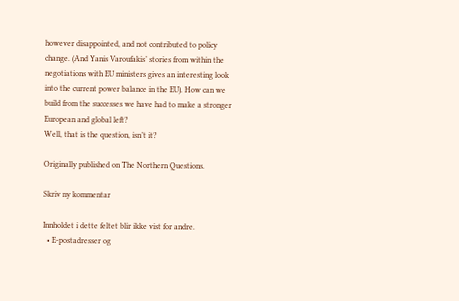however disappointed, and not contributed to policy change. (And Yanis Varoufakis’ stories from within the negotiations with EU ministers gives an interesting look into the current power balance in the EU). How can we build from the successes we have had to make a stronger European and global left?
Well, that is the question, isn’t it?

Originally published on The Northern Questions.

Skriv ny kommentar

Innholdet i dette feltet blir ikke vist for andre.
  • E-postadresser og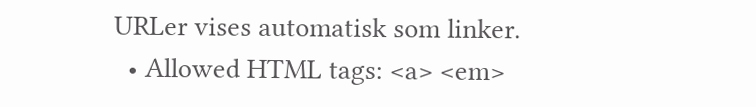URLer vises automatisk som linker.
  • Allowed HTML tags: <a> <em>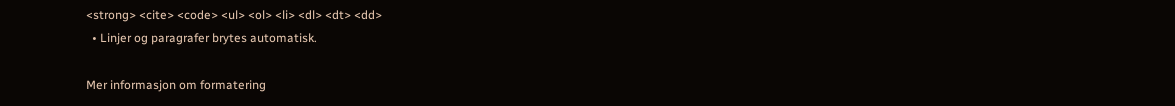<strong> <cite> <code> <ul> <ol> <li> <dl> <dt> <dd>
  • Linjer og paragrafer brytes automatisk.

Mer informasjon om formatering